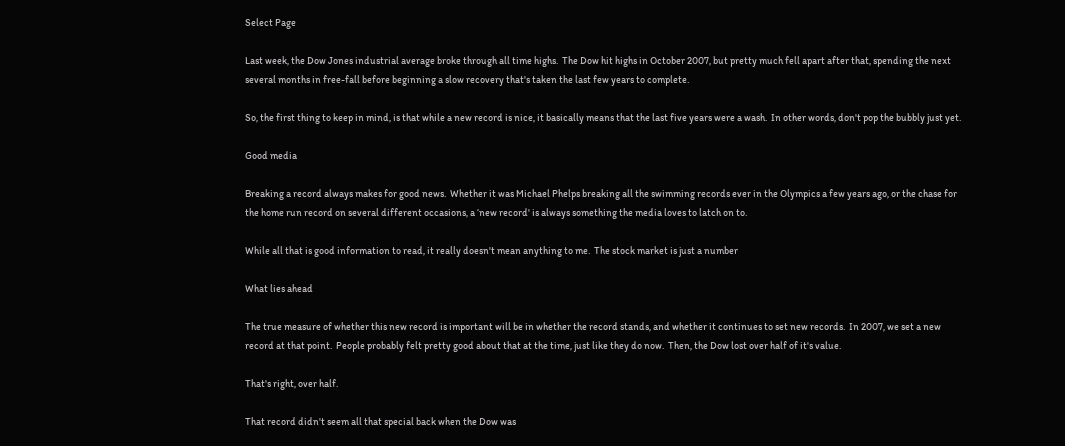Select Page

Last week, the Dow Jones industrial average broke through all time highs.  The Dow hit highs in October 2007, but pretty much fell apart after that, spending the next several months in free-fall before beginning a slow recovery that's taken the last few years to complete.

So, the first thing to keep in mind, is that while a new record is nice, it basically means that the last five years were a wash.  In other words, don't pop the bubbly just yet.

Good media

Breaking a record always makes for good news.  Whether it was Michael Phelps breaking all the swimming records ever in the Olympics a few years ago, or the chase for the home run record on several different occasions, a ‘new record' is always something the media loves to latch on to.

While all that is good information to read, it really doesn't mean anything to me.  The stock market is just a number

What lies ahead

The true measure of whether this new record is important will be in whether the record stands, and whether it continues to set new records.  In 2007, we set a new record at that point.  People probably felt pretty good about that at the time, just like they do now.  Then, the Dow lost over half of it's value.

That's right, over half.

That record didn't seem all that special back when the Dow was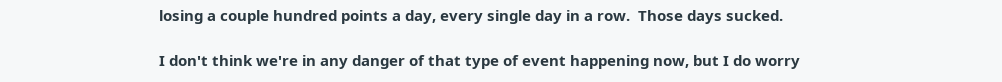losing a couple hundred points a day, every single day in a row.  Those days sucked.

I don't think we're in any danger of that type of event happening now, but I do worry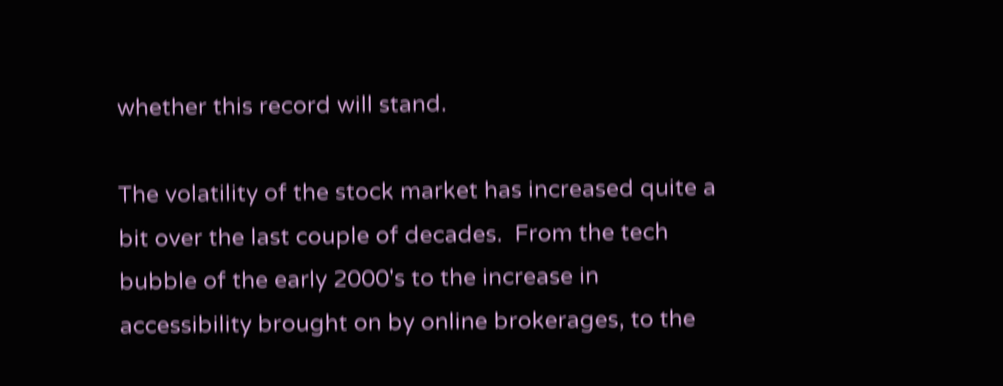whether this record will stand.

The volatility of the stock market has increased quite a bit over the last couple of decades.  From the tech bubble of the early 2000's to the increase in accessibility brought on by online brokerages, to the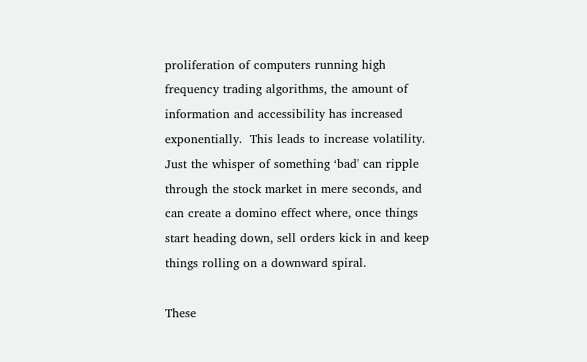proliferation of computers running high frequency trading algorithms, the amount of information and accessibility has increased exponentially.  This leads to increase volatility.  Just the whisper of something ‘bad' can ripple through the stock market in mere seconds, and can create a domino effect where, once things start heading down, sell orders kick in and keep things rolling on a downward spiral.

These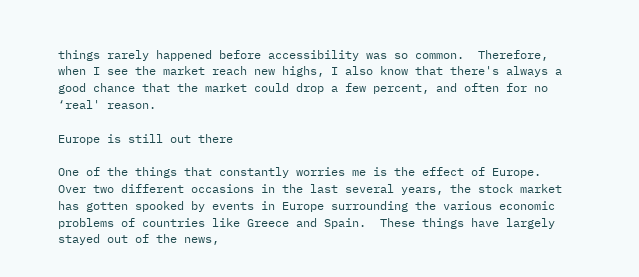things rarely happened before accessibility was so common.  Therefore, when I see the market reach new highs, I also know that there's always a good chance that the market could drop a few percent, and often for no ‘real' reason.

Europe is still out there

One of the things that constantly worries me is the effect of Europe.  Over two different occasions in the last several years, the stock market has gotten spooked by events in Europe surrounding the various economic problems of countries like Greece and Spain.  These things have largely stayed out of the news,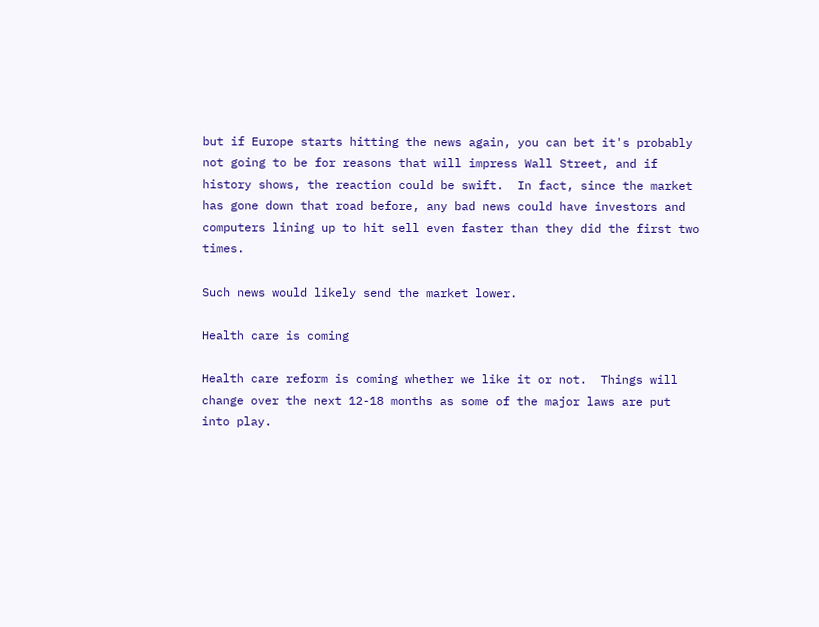but if Europe starts hitting the news again, you can bet it's probably not going to be for reasons that will impress Wall Street, and if history shows, the reaction could be swift.  In fact, since the market has gone down that road before, any bad news could have investors and computers lining up to hit sell even faster than they did the first two times.

Such news would likely send the market lower.

Health care is coming

Health care reform is coming whether we like it or not.  Things will change over the next 12-18 months as some of the major laws are put into play.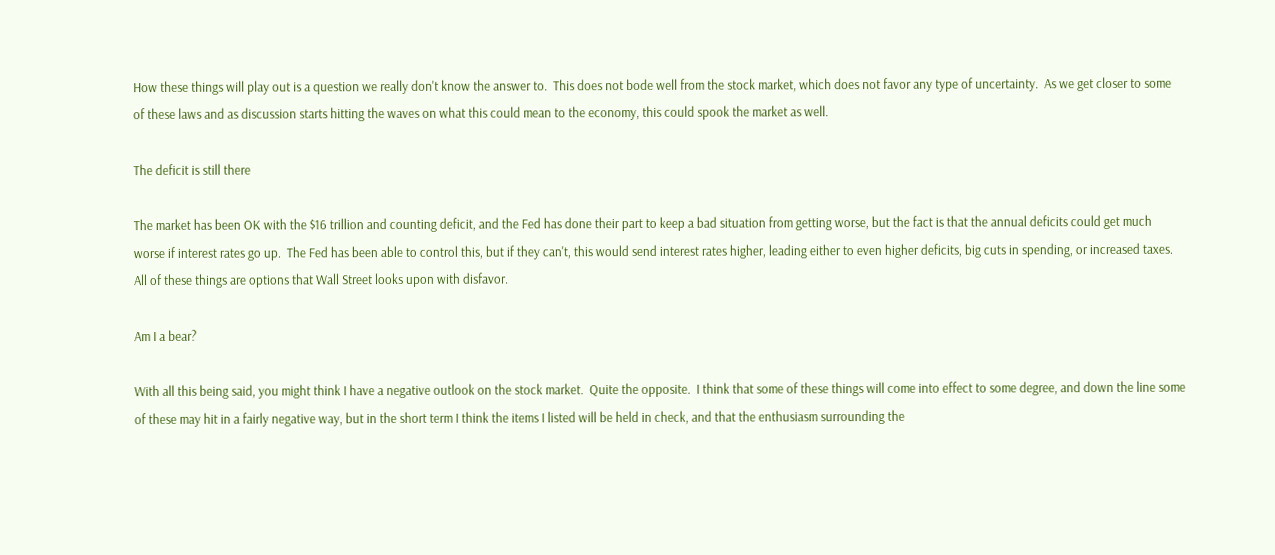How these things will play out is a question we really don't know the answer to.  This does not bode well from the stock market, which does not favor any type of uncertainty.  As we get closer to some of these laws and as discussion starts hitting the waves on what this could mean to the economy, this could spook the market as well.

The deficit is still there

The market has been OK with the $16 trillion and counting deficit, and the Fed has done their part to keep a bad situation from getting worse, but the fact is that the annual deficits could get much worse if interest rates go up.  The Fed has been able to control this, but if they can't, this would send interest rates higher, leading either to even higher deficits, big cuts in spending, or increased taxes.  All of these things are options that Wall Street looks upon with disfavor.

Am I a bear?

With all this being said, you might think I have a negative outlook on the stock market.  Quite the opposite.  I think that some of these things will come into effect to some degree, and down the line some of these may hit in a fairly negative way, but in the short term I think the items I listed will be held in check, and that the enthusiasm surrounding the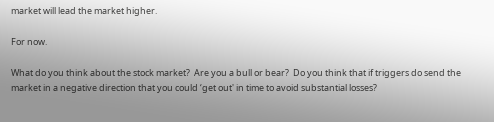market will lead the market higher.

For now.

What do you think about the stock market?  Are you a bull or bear?  Do you think that if triggers do send the market in a negative direction that you could ‘get out' in time to avoid substantial losses?